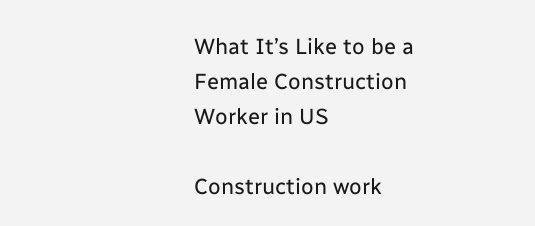What It’s Like to be a Female Construction Worker in US

Construction work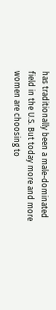has traditionally been a male-dominated field in the U.S. But today more and more women are choosing to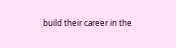build their career in the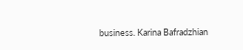business. Karina Bafradzhian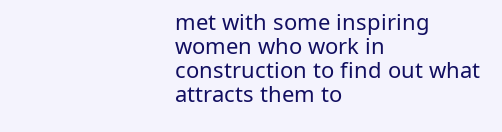met with some inspiring women who work in construction to find out what attracts them to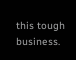this tough business.